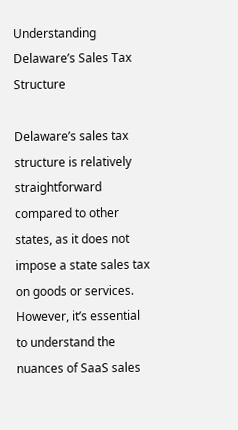Understanding Delaware’s Sales Tax Structure

Delaware’s sales tax structure is relatively straightforward compared to other states, as it does not impose a state sales tax on goods or services. However, it’s essential to understand the nuances of SaaS sales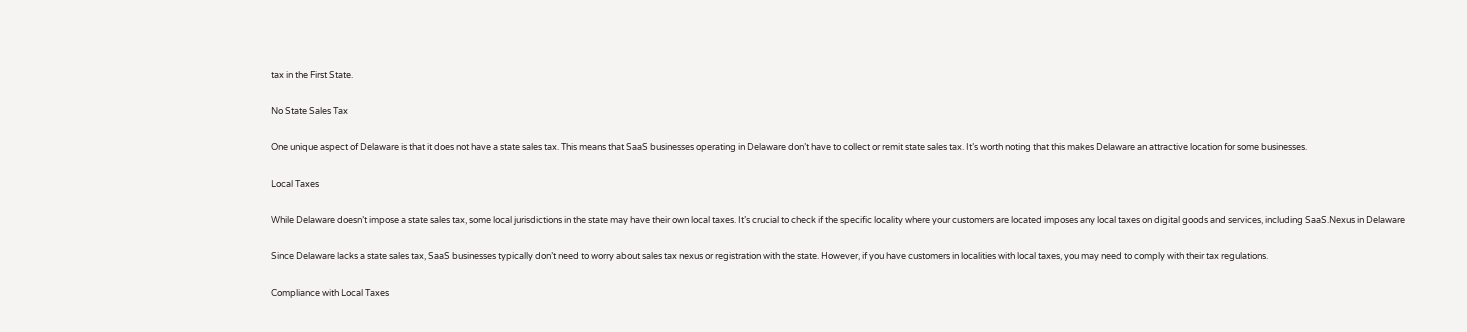tax in the First State.

No State Sales Tax

One unique aspect of Delaware is that it does not have a state sales tax. This means that SaaS businesses operating in Delaware don’t have to collect or remit state sales tax. It’s worth noting that this makes Delaware an attractive location for some businesses.

Local Taxes

While Delaware doesn’t impose a state sales tax, some local jurisdictions in the state may have their own local taxes. It’s crucial to check if the specific locality where your customers are located imposes any local taxes on digital goods and services, including SaaS.Nexus in Delaware

Since Delaware lacks a state sales tax, SaaS businesses typically don’t need to worry about sales tax nexus or registration with the state. However, if you have customers in localities with local taxes, you may need to comply with their tax regulations.

Compliance with Local Taxes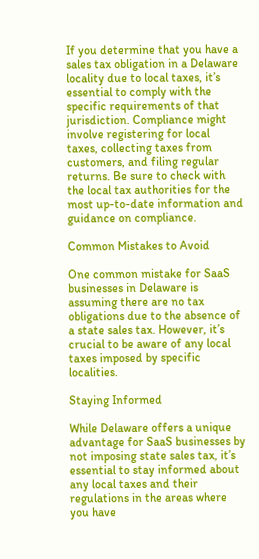If you determine that you have a sales tax obligation in a Delaware locality due to local taxes, it’s essential to comply with the specific requirements of that jurisdiction. Compliance might involve registering for local taxes, collecting taxes from customers, and filing regular returns. Be sure to check with the local tax authorities for the most up-to-date information and guidance on compliance.

Common Mistakes to Avoid

One common mistake for SaaS businesses in Delaware is assuming there are no tax obligations due to the absence of a state sales tax. However, it’s crucial to be aware of any local taxes imposed by specific localities.

Staying Informed

While Delaware offers a unique advantage for SaaS businesses by not imposing state sales tax, it’s essential to stay informed about any local taxes and their regulations in the areas where you have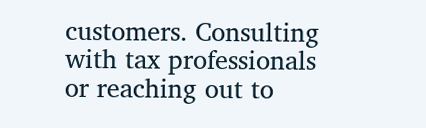customers. Consulting with tax professionals or reaching out to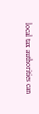local tax authorities can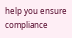help you ensure compliance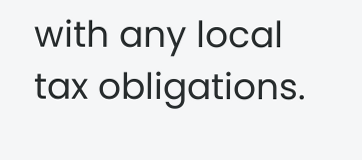with any local tax obligations.